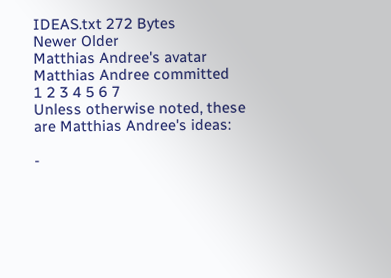IDEAS.txt 272 Bytes
Newer Older
Matthias Andree's avatar
Matthias Andree committed
1 2 3 4 5 6 7
Unless otherwise noted, these are Matthias Andree's ideas:

-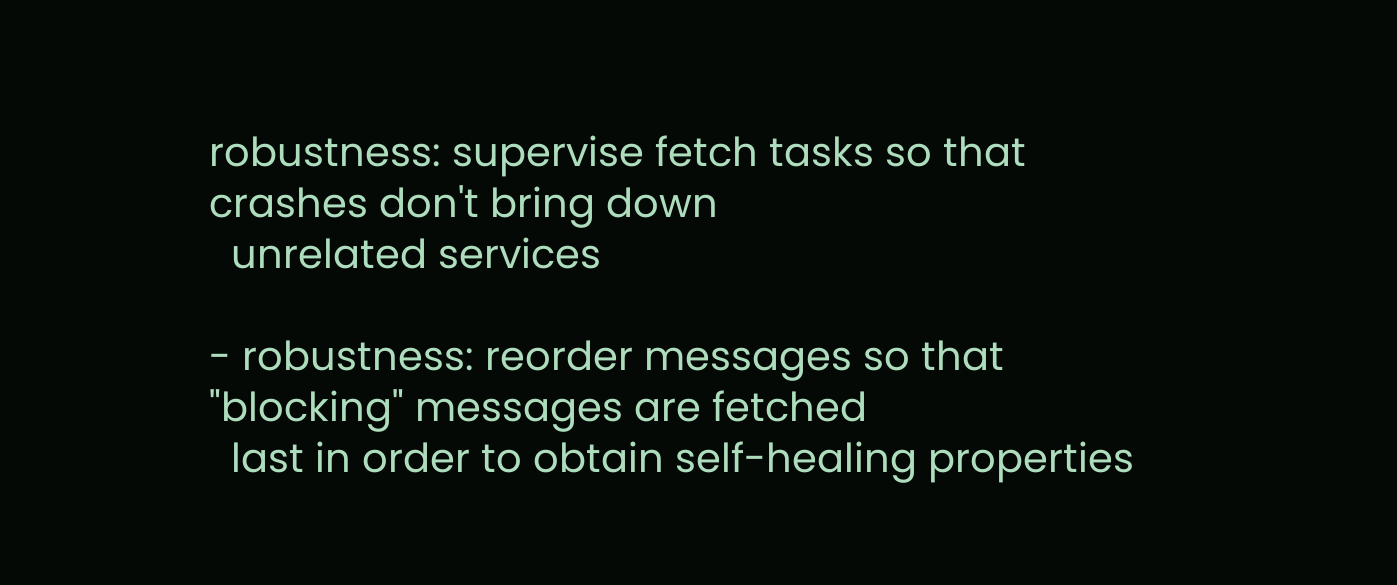robustness: supervise fetch tasks so that crashes don't bring down
  unrelated services

- robustness: reorder messages so that "blocking" messages are fetched
  last in order to obtain self-healing properties